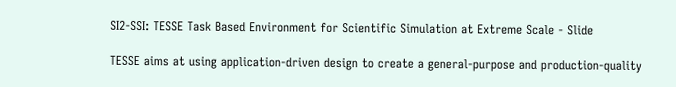SI2-SSI: TESSE Task Based Environment for Scientific Simulation at Extreme Scale - Slide

TESSE aims at using application-driven design to create a general-purpose and production-quality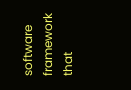software framework that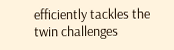efficiently tackles the twin challenges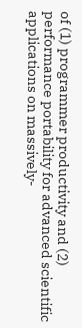of (1) programmer productivity and (2) performance portability for advanced scientific applications on massively-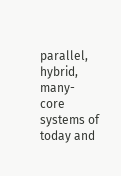parallel, hybrid, many-core systems of today and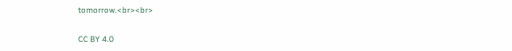tomorrow.<br><br>


CC BY 4.0